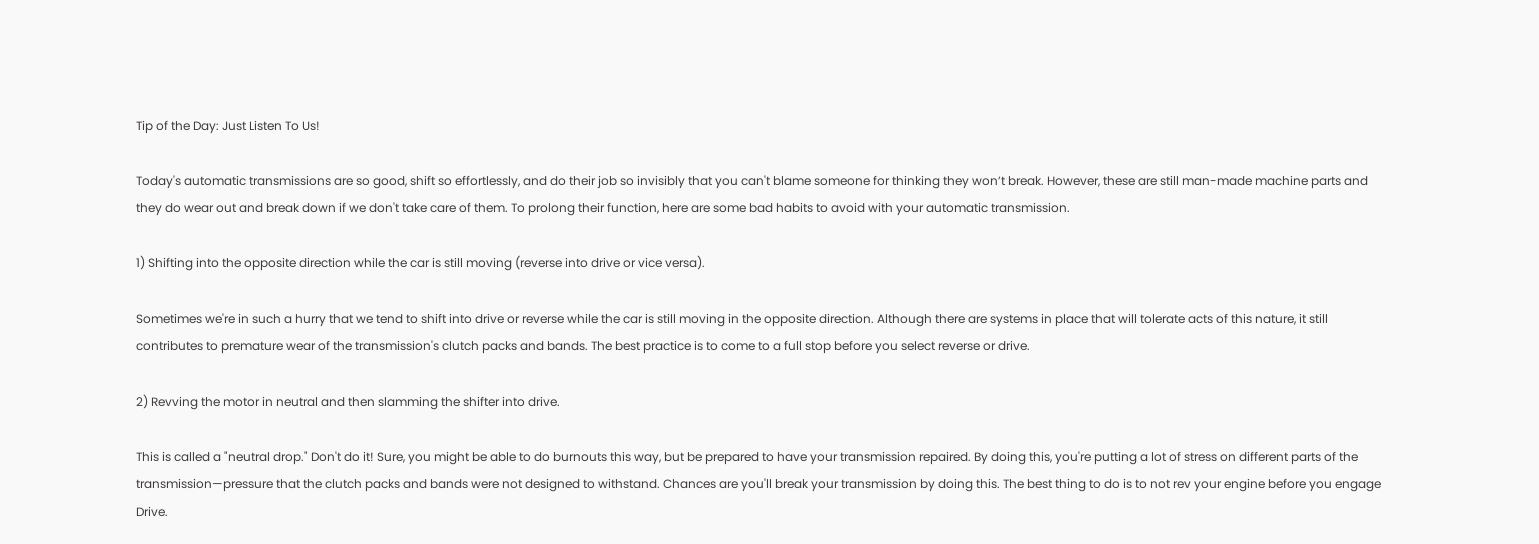Tip of the Day: Just Listen To Us!

Today's automatic transmissions are so good, shift so effortlessly, and do their job so invisibly that you can't blame someone for thinking they won’t break. However, these are still man-made machine parts and they do wear out and break down if we don't take care of them. To prolong their function, here are some bad habits to avoid with your automatic transmission.

1) Shifting into the opposite direction while the car is still moving (reverse into drive or vice versa).

Sometimes we're in such a hurry that we tend to shift into drive or reverse while the car is still moving in the opposite direction. Although there are systems in place that will tolerate acts of this nature, it still contributes to premature wear of the transmission's clutch packs and bands. The best practice is to come to a full stop before you select reverse or drive.

2) Revving the motor in neutral and then slamming the shifter into drive.

This is called a "neutral drop." Don't do it! Sure, you might be able to do burnouts this way, but be prepared to have your transmission repaired. By doing this, you're putting a lot of stress on different parts of the transmission—pressure that the clutch packs and bands were not designed to withstand. Chances are you'll break your transmission by doing this. The best thing to do is to not rev your engine before you engage Drive.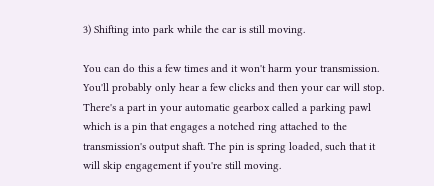3) Shifting into park while the car is still moving.

You can do this a few times and it won't harm your transmission. You'll probably only hear a few clicks and then your car will stop. There's a part in your automatic gearbox called a parking pawl which is a pin that engages a notched ring attached to the transmission's output shaft. The pin is spring loaded, such that it will skip engagement if you're still moving.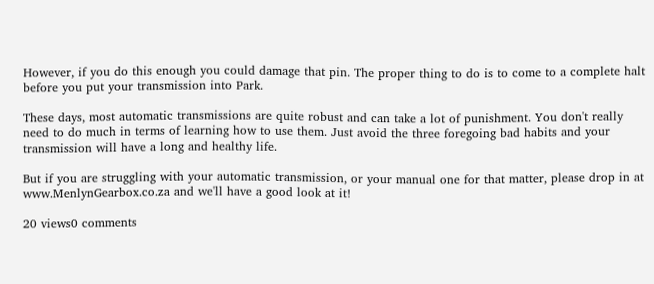However, if you do this enough you could damage that pin. The proper thing to do is to come to a complete halt before you put your transmission into Park.

These days, most automatic transmissions are quite robust and can take a lot of punishment. You don't really need to do much in terms of learning how to use them. Just avoid the three foregoing bad habits and your transmission will have a long and healthy life.

But if you are struggling with your automatic transmission, or your manual one for that matter, please drop in at www.MenlynGearbox.co.za and we'll have a good look at it!

20 views0 comments